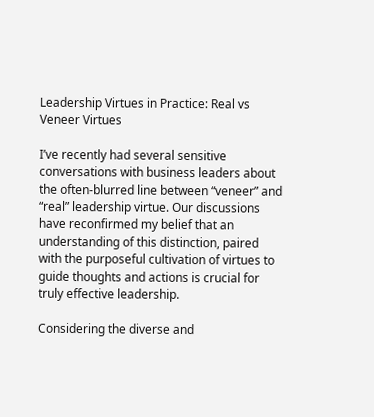Leadership Virtues in Practice: Real vs Veneer Virtues

I’ve recently had several sensitive conversations with business leaders about the often-blurred line between “veneer” and “real” leadership virtue. Our discussions have reconfirmed my belief that an understanding of this distinction, paired with the purposeful cultivation of virtues to guide thoughts and actions is crucial for truly effective leadership.

Considering the diverse and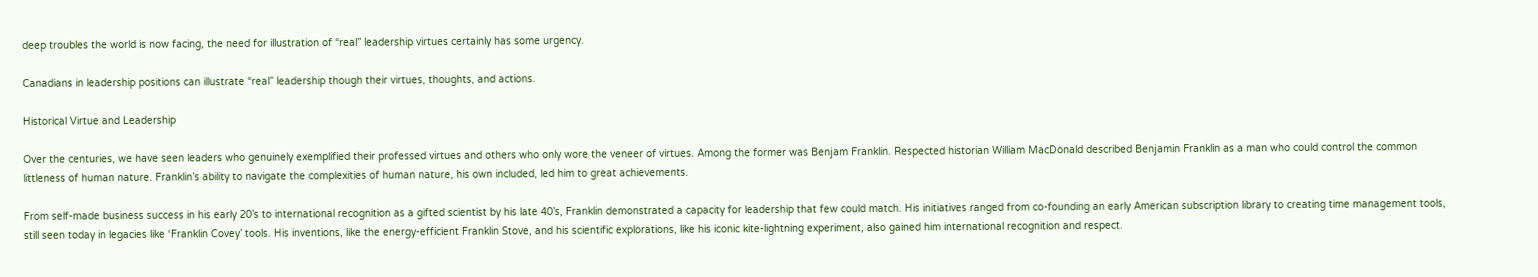deep troubles the world is now facing, the need for illustration of “real” leadership virtues certainly has some urgency.

Canadians in leadership positions can illustrate “real” leadership though their virtues, thoughts, and actions.

Historical Virtue and Leadership

Over the centuries, we have seen leaders who genuinely exemplified their professed virtues and others who only wore the veneer of virtues. Among the former was Benjam Franklin. Respected historian William MacDonald described Benjamin Franklin as a man who could control the common littleness of human nature. Franklin’s ability to navigate the complexities of human nature, his own included, led him to great achievements.

From self-made business success in his early 20’s to international recognition as a gifted scientist by his late 40’s, Franklin demonstrated a capacity for leadership that few could match. His initiatives ranged from co-founding an early American subscription library to creating time management tools, still seen today in legacies like ‘Franklin Covey’ tools. His inventions, like the energy-efficient Franklin Stove, and his scientific explorations, like his iconic kite-lightning experiment, also gained him international recognition and respect.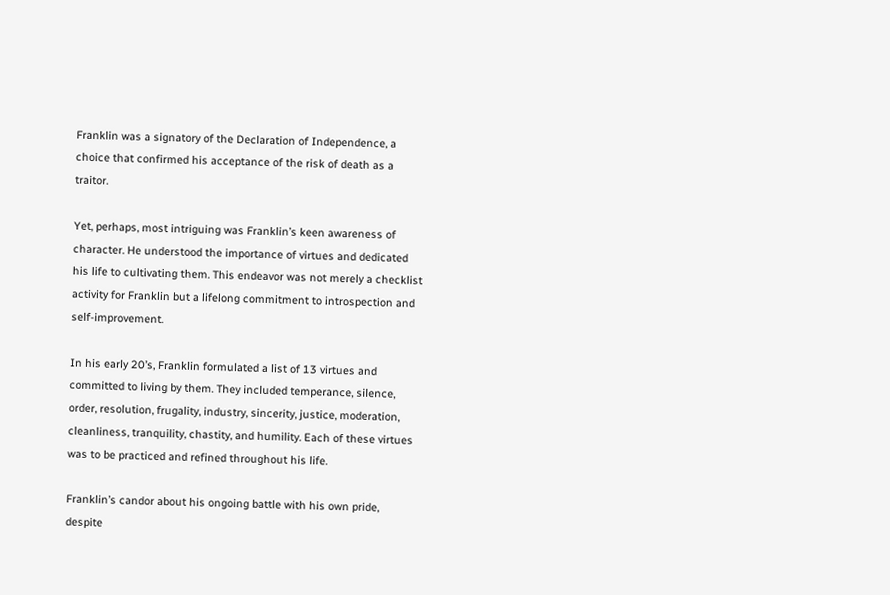Franklin was a signatory of the Declaration of Independence, a choice that confirmed his acceptance of the risk of death as a traitor.

Yet, perhaps, most intriguing was Franklin’s keen awareness of character. He understood the importance of virtues and dedicated his life to cultivating them. This endeavor was not merely a checklist activity for Franklin but a lifelong commitment to introspection and self-improvement.

In his early 20’s, Franklin formulated a list of 13 virtues and committed to living by them. They included temperance, silence, order, resolution, frugality, industry, sincerity, justice, moderation, cleanliness, tranquility, chastity, and humility. Each of these virtues was to be practiced and refined throughout his life.

Franklin’s candor about his ongoing battle with his own pride, despite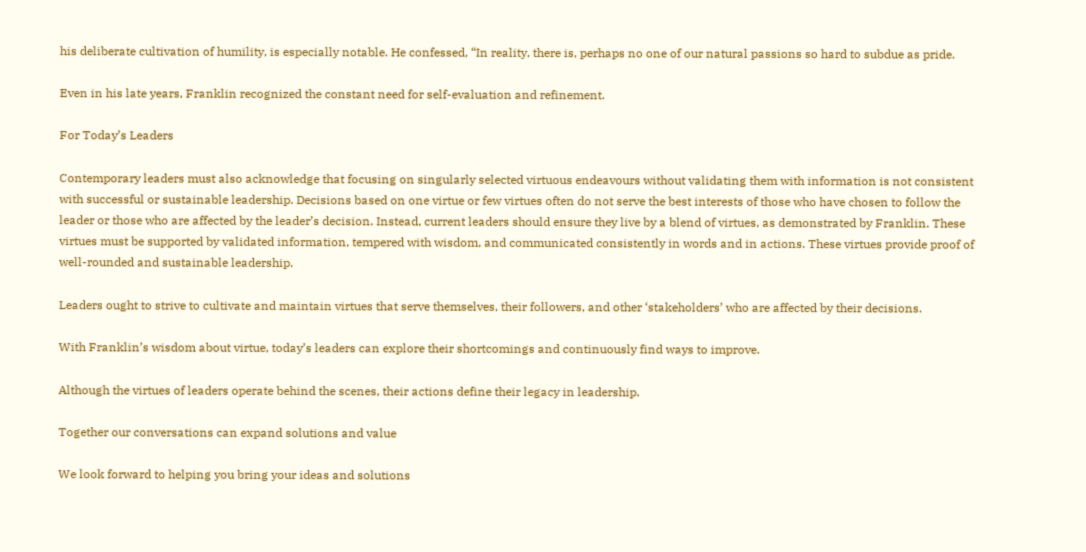his deliberate cultivation of humility, is especially notable. He confessed, “In reality, there is, perhaps no one of our natural passions so hard to subdue as pride.

Even in his late years, Franklin recognized the constant need for self-evaluation and refinement.

For Today’s Leaders

Contemporary leaders must also acknowledge that focusing on singularly selected virtuous endeavours without validating them with information is not consistent with successful or sustainable leadership. Decisions based on one virtue or few virtues often do not serve the best interests of those who have chosen to follow the leader or those who are affected by the leader’s decision. Instead, current leaders should ensure they live by a blend of virtues, as demonstrated by Franklin. These virtues must be supported by validated information, tempered with wisdom, and communicated consistently in words and in actions. These virtues provide proof of well-rounded and sustainable leadership.

Leaders ought to strive to cultivate and maintain virtues that serve themselves, their followers, and other ‘stakeholders’ who are affected by their decisions.

With Franklin’s wisdom about virtue, today’s leaders can explore their shortcomings and continuously find ways to improve.

Although the virtues of leaders operate behind the scenes, their actions define their legacy in leadership.

Together our conversations can expand solutions and value

We look forward to helping you bring your ideas and solutions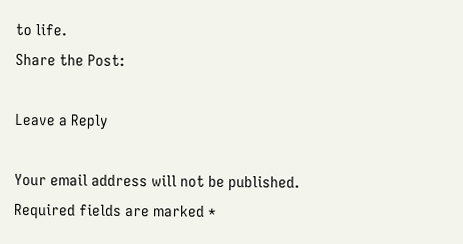to life.
Share the Post:

Leave a Reply

Your email address will not be published. Required fields are marked *